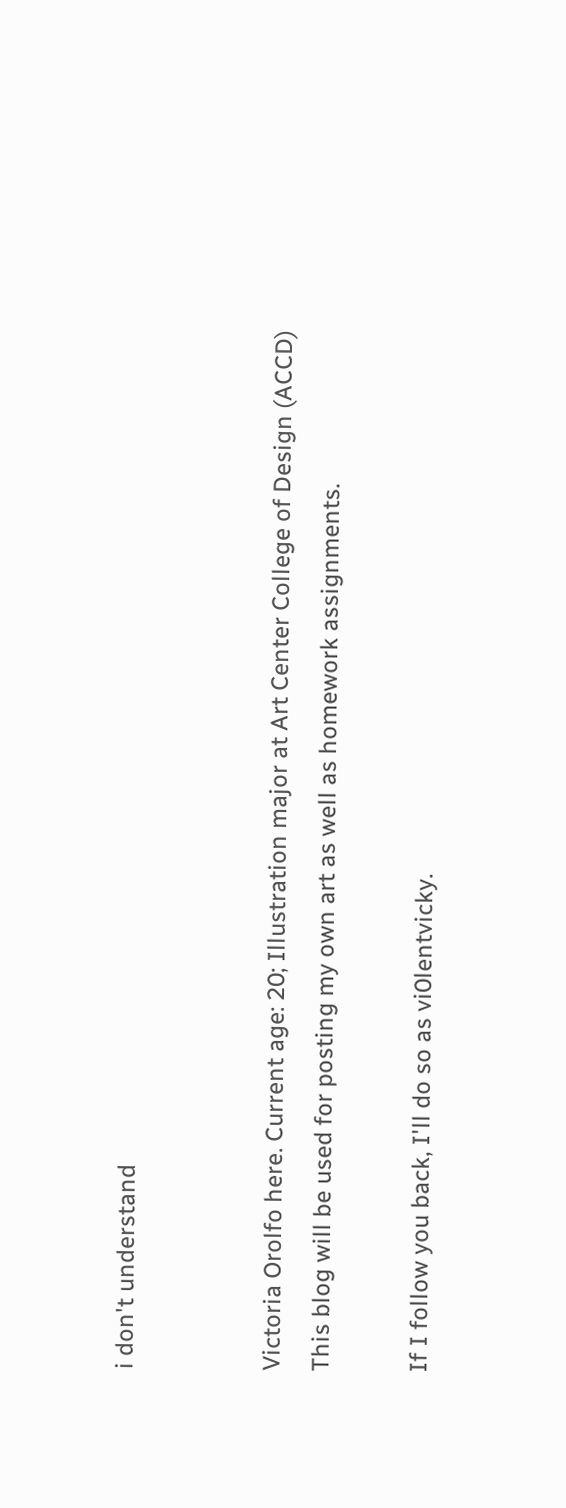i don't understand


Victoria Orolfo here. Current age: 20; Illustration major at Art Center College of Design (ACCD)
This blog will be used for posting my own art as well as homework assignments.

If I follow you back, I'll do so as vi0lentvicky.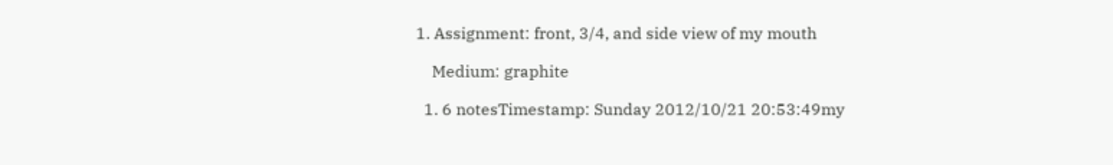1. Assignment: front, 3/4, and side view of my mouth

    Medium: graphite

  1. 6 notesTimestamp: Sunday 2012/10/21 20:53:49my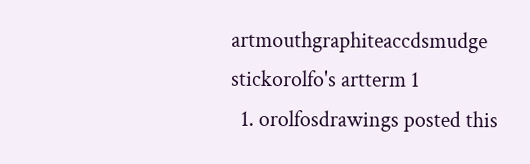artmouthgraphiteaccdsmudge stickorolfo's artterm 1
  1. orolfosdrawings posted this